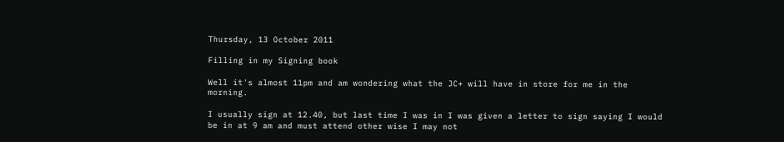Thursday, 13 October 2011

Filling in my Signing book

Well it's almost 11pm and am wondering what the JC+ will have in store for me in the morning.

I usually sign at 12.40, but last time I was in I was given a letter to sign saying I would be in at 9 am and must attend other wise I may not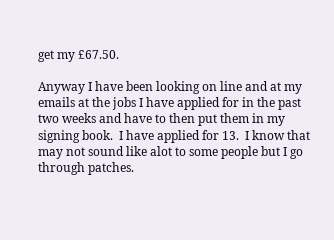get my £67.50.

Anyway I have been looking on line and at my emails at the jobs I have applied for in the past two weeks and have to then put them in my signing book.  I have applied for 13.  I know that may not sound like alot to some people but I go through patches.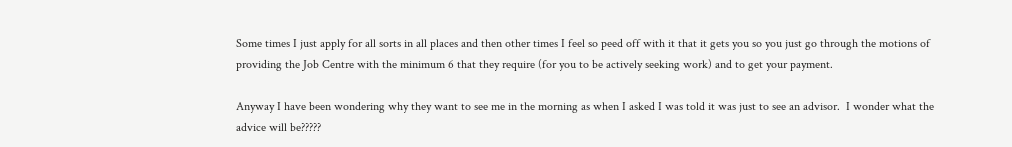Some times I just apply for all sorts in all places and then other times I feel so peed off with it that it gets you so you just go through the motions of providing the Job Centre with the minimum 6 that they require (for you to be actively seeking work) and to get your payment.

Anyway I have been wondering why they want to see me in the morning as when I asked I was told it was just to see an advisor.  I wonder what the advice will be?????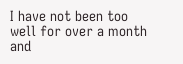I have not been too well for over a month and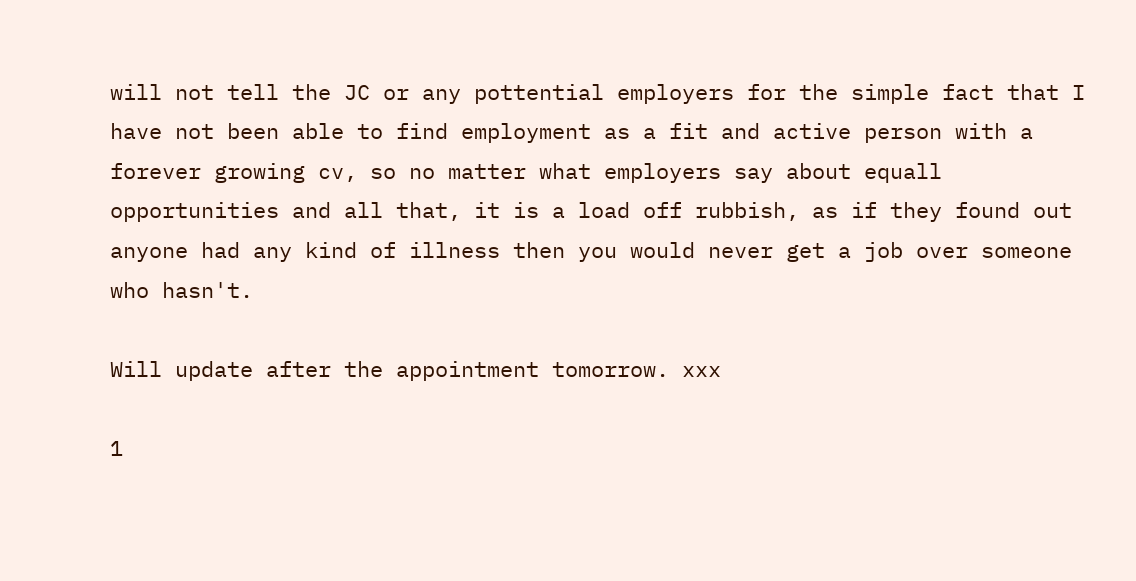will not tell the JC or any pottential employers for the simple fact that I have not been able to find employment as a fit and active person with a forever growing cv, so no matter what employers say about equall opportunities and all that, it is a load off rubbish, as if they found out anyone had any kind of illness then you would never get a job over someone who hasn't.

Will update after the appointment tomorrow. xxx

1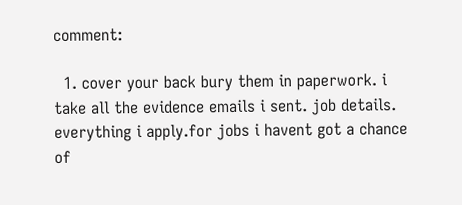comment:

  1. cover your back bury them in paperwork. i take all the evidence emails i sent. job details. everything i apply.for jobs i havent got a chance of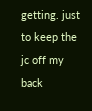getting. just to keep the jc off my back